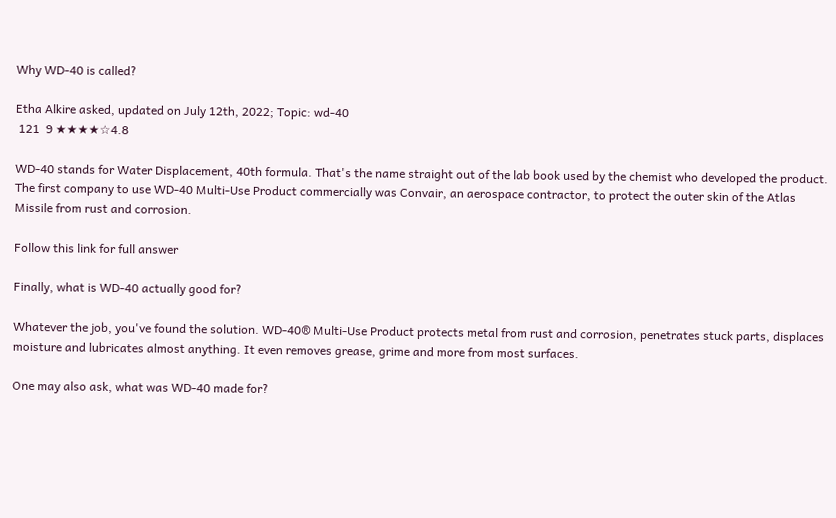Why WD-40 is called?

Etha Alkire asked, updated on July 12th, 2022; Topic: wd-40
 121  9 ★★★★☆4.8

WD-40 stands for Water Displacement, 40th formula. That's the name straight out of the lab book used by the chemist who developed the product. The first company to use WD-40 Multi-Use Product commercially was Convair, an aerospace contractor, to protect the outer skin of the Atlas Missile from rust and corrosion.

Follow this link for full answer

Finally, what is WD-40 actually good for?

Whatever the job, you've found the solution. WD-40® Multi-Use Product protects metal from rust and corrosion, penetrates stuck parts, displaces moisture and lubricates almost anything. It even removes grease, grime and more from most surfaces.

One may also ask, what was WD-40 made for?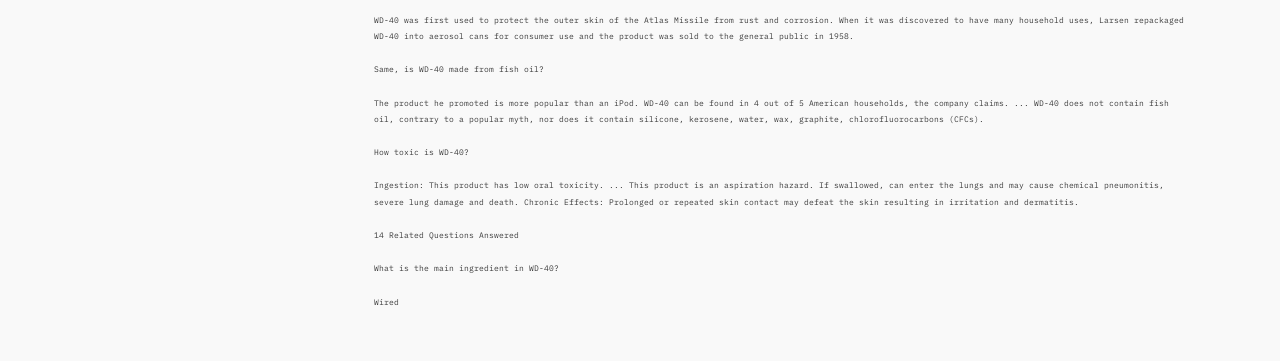WD-40 was first used to protect the outer skin of the Atlas Missile from rust and corrosion. When it was discovered to have many household uses, Larsen repackaged WD-40 into aerosol cans for consumer use and the product was sold to the general public in 1958.

Same, is WD-40 made from fish oil?

The product he promoted is more popular than an iPod. WD-40 can be found in 4 out of 5 American households, the company claims. ... WD-40 does not contain fish oil, contrary to a popular myth, nor does it contain silicone, kerosene, water, wax, graphite, chlorofluorocarbons (CFCs).

How toxic is WD-40?

Ingestion: This product has low oral toxicity. ... This product is an aspiration hazard. If swallowed, can enter the lungs and may cause chemical pneumonitis, severe lung damage and death. Chronic Effects: Prolonged or repeated skin contact may defeat the skin resulting in irritation and dermatitis.

14 Related Questions Answered

What is the main ingredient in WD-40?

Wired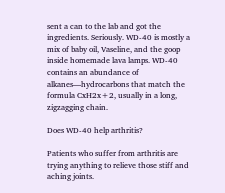sent a can to the lab and got the ingredients. Seriously. WD-40 is mostly a mix of baby oil, Vaseline, and the goop inside homemade lava lamps. WD-40 contains an abundance of alkanes—hydrocarbons that match the formula CxH2x+2, usually in a long, zigzagging chain.

Does WD-40 help arthritis?

Patients who suffer from arthritis are trying anything to relieve those stiff and aching joints.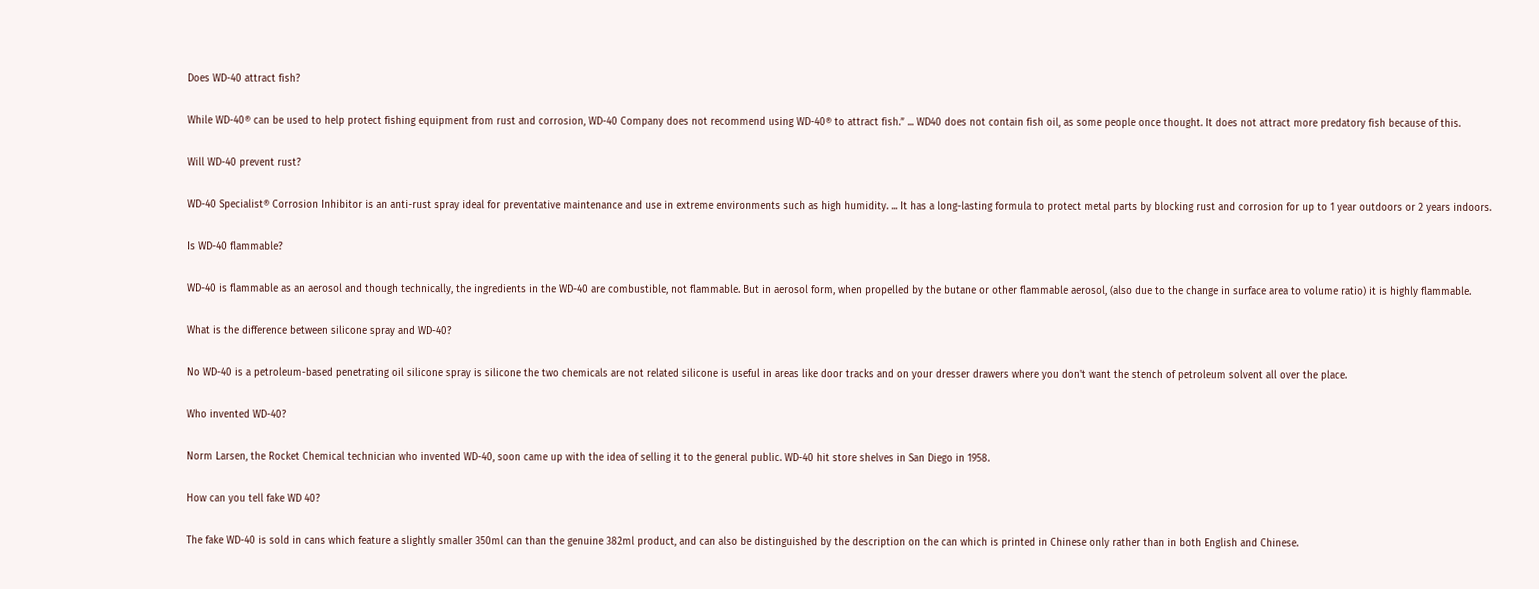Does WD-40 attract fish?

While WD-40® can be used to help protect fishing equipment from rust and corrosion, WD-40 Company does not recommend using WD-40® to attract fish.” ... WD40 does not contain fish oil, as some people once thought. It does not attract more predatory fish because of this.

Will WD-40 prevent rust?

WD-40 Specialist® Corrosion Inhibitor is an anti-rust spray ideal for preventative maintenance and use in extreme environments such as high humidity. ... It has a long-lasting formula to protect metal parts by blocking rust and corrosion for up to 1 year outdoors or 2 years indoors.

Is WD-40 flammable?

WD-40 is flammable as an aerosol and though technically, the ingredients in the WD-40 are combustible, not flammable. But in aerosol form, when propelled by the butane or other flammable aerosol, (also due to the change in surface area to volume ratio) it is highly flammable.

What is the difference between silicone spray and WD-40?

No WD-40 is a petroleum-based penetrating oil silicone spray is silicone the two chemicals are not related silicone is useful in areas like door tracks and on your dresser drawers where you don't want the stench of petroleum solvent all over the place.

Who invented WD-40?

Norm Larsen, the Rocket Chemical technician who invented WD-40, soon came up with the idea of selling it to the general public. WD-40 hit store shelves in San Diego in 1958.

How can you tell fake WD 40?

The fake WD-40 is sold in cans which feature a slightly smaller 350ml can than the genuine 382ml product, and can also be distinguished by the description on the can which is printed in Chinese only rather than in both English and Chinese.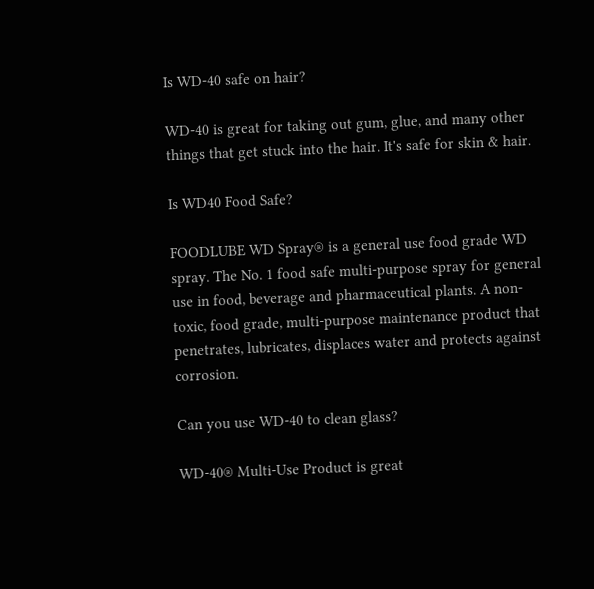Is WD-40 safe on hair?

WD-40 is great for taking out gum, glue, and many other things that get stuck into the hair. It's safe for skin & hair.

Is WD40 Food Safe?

FOODLUBE WD Spray® is a general use food grade WD spray. The No. 1 food safe multi-purpose spray for general use in food, beverage and pharmaceutical plants. A non-toxic, food grade, multi-purpose maintenance product that penetrates, lubricates, displaces water and protects against corrosion.

Can you use WD-40 to clean glass?

WD-40® Multi-Use Product is great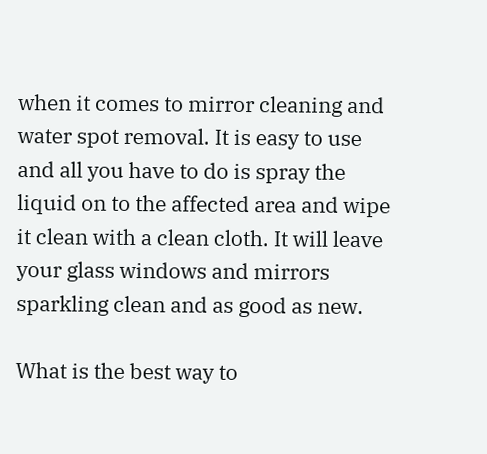when it comes to mirror cleaning and water spot removal. It is easy to use and all you have to do is spray the liquid on to the affected area and wipe it clean with a clean cloth. It will leave your glass windows and mirrors sparkling clean and as good as new.

What is the best way to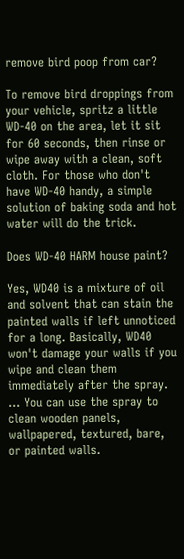remove bird poop from car?

To remove bird droppings from your vehicle, spritz a little WD-40 on the area, let it sit for 60 seconds, then rinse or wipe away with a clean, soft cloth. For those who don't have WD-40 handy, a simple solution of baking soda and hot water will do the trick.

Does WD-40 HARM house paint?

Yes, WD40 is a mixture of oil and solvent that can stain the painted walls if left unnoticed for a long. Basically, WD40 won't damage your walls if you wipe and clean them immediately after the spray. ... You can use the spray to clean wooden panels, wallpapered, textured, bare, or painted walls.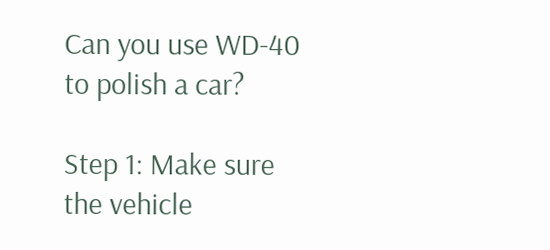Can you use WD-40 to polish a car?

Step 1: Make sure the vehicle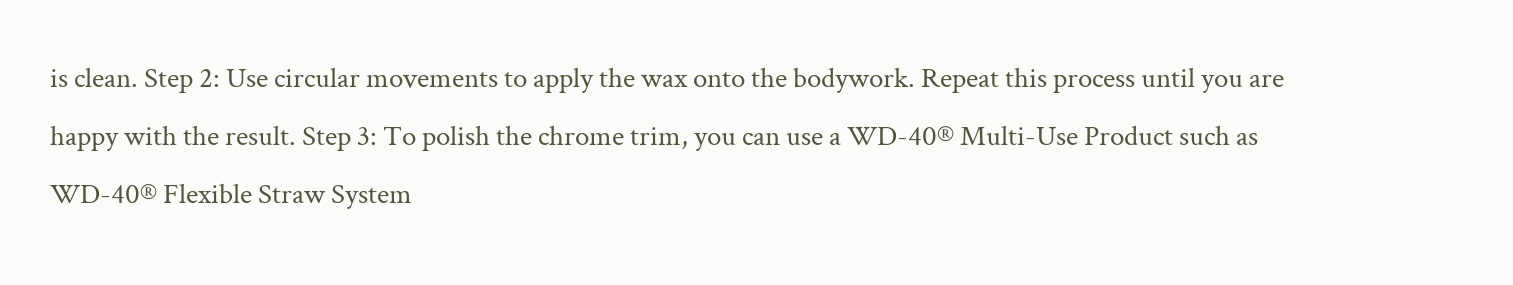is clean. Step 2: Use circular movements to apply the wax onto the bodywork. Repeat this process until you are happy with the result. Step 3: To polish the chrome trim, you can use a WD-40® Multi-Use Product such as WD-40® Flexible Straw System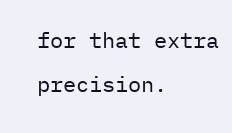for that extra precision.